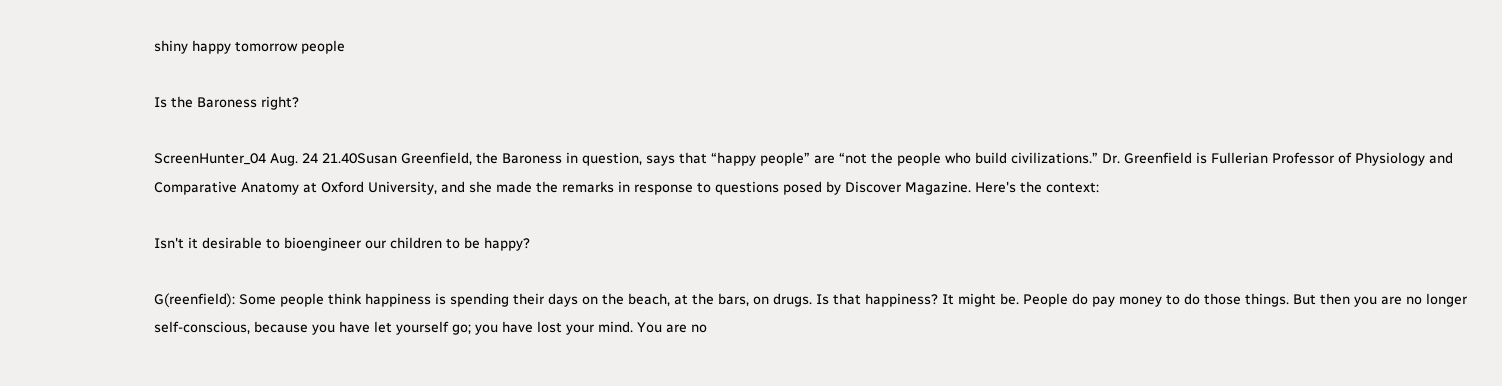shiny happy tomorrow people

Is the Baroness right?

ScreenHunter_04 Aug. 24 21.40Susan Greenfield, the Baroness in question, says that “happy people” are “not the people who build civilizations.” Dr. Greenfield is Fullerian Professor of Physiology and Comparative Anatomy at Oxford University, and she made the remarks in response to questions posed by Discover Magazine. Here's the context:

Isn't it desirable to bioengineer our children to be happy?

G(reenfield): Some people think happiness is spending their days on the beach, at the bars, on drugs. Is that happiness? It might be. People do pay money to do those things. But then you are no longer self-conscious, because you have let yourself go; you have lost your mind. You are no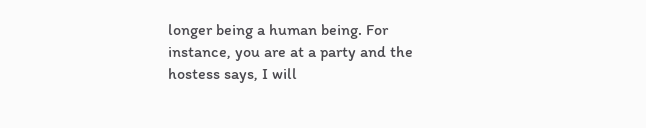longer being a human being. For instance, you are at a party and the hostess says, I will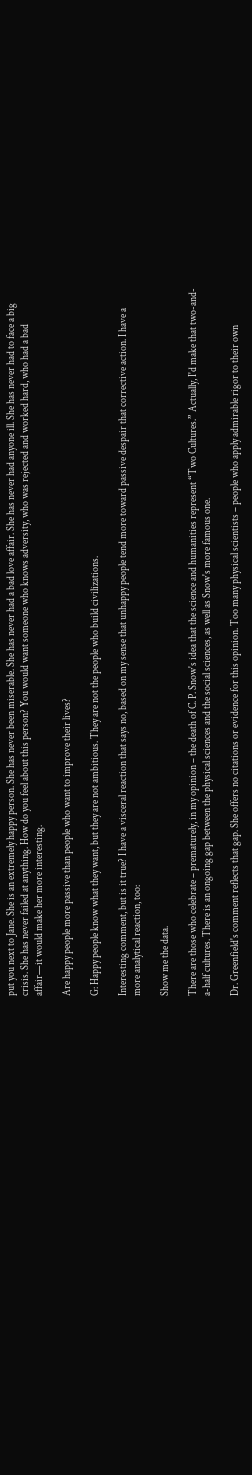put you next to Jane. She is an extremely happy person. She has never been miserable. She has never had a bad love affair. She has never had anyone ill. She has never had to face a big crisis. She has never failed at anything. How do you feel about this person? You would want someone who knows adversity, who was rejected and worked hard, who had a bad affair—it would make her more interesting.

Are happy people more passive than people who want to improve their lives?

G: Happy people know what they want, but they are not ambitious. They are not the people who build civilizations.

Interesting comment, but is it true? I have a visceral reaction that says no, based on my sense that unhappy people tend more toward passive despair that corrective action. I have a more analytical reaction, too:

Show me the data.

There are those who celebrate – prematurely, in my opinion – the death of C. P. Snow's idea that the science and humanities represent “Two Cultures.” Actually, I'd make that two-and-a-half cultures. There is an ongoing gap between the physical sciences and the social sciences, as well as Snow's more famous one.

Dr. Greenfield's comment reflects that gap. She offers no citations or evidence for this opinion. Too many physical scientists – people who apply admirable rigor to their own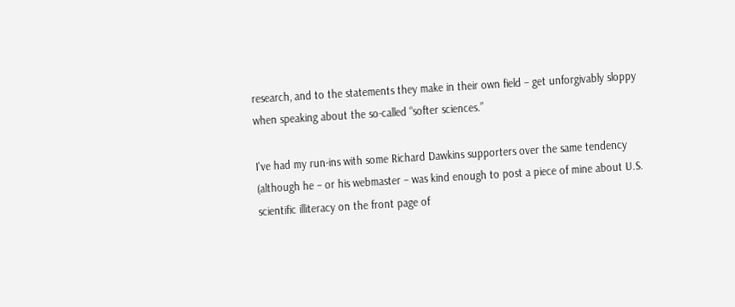research, and to the statements they make in their own field – get unforgivably sloppy when speaking about the so-called “softer sciences.”

I've had my run-ins with some Richard Dawkins supporters over the same tendency (although he – or his webmaster – was kind enough to post a piece of mine about U.S. scientific illiteracy on the front page of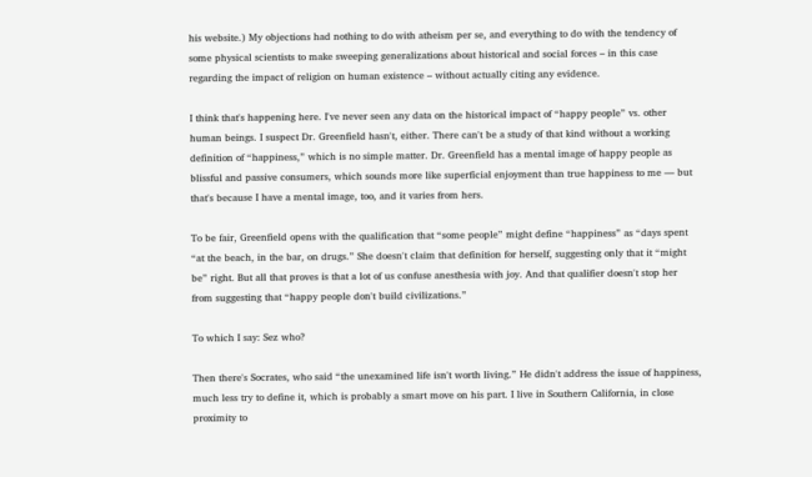his website.) My objections had nothing to do with atheism per se, and everything to do with the tendency of some physical scientists to make sweeping generalizations about historical and social forces – in this case regarding the impact of religion on human existence – without actually citing any evidence.

I think that's happening here. I've never seen any data on the historical impact of “happy people” vs. other human beings. I suspect Dr. Greenfield hasn't, either. There can't be a study of that kind without a working definition of “happiness,” which is no simple matter. Dr. Greenfield has a mental image of happy people as blissful and passive consumers, which sounds more like superficial enjoyment than true happiness to me — but that's because I have a mental image, too, and it varies from hers.

To be fair, Greenfield opens with the qualification that “some people” might define “happiness” as “days spent “at the beach, in the bar, on drugs.” She doesn't claim that definition for herself, suggesting only that it “might be” right. But all that proves is that a lot of us confuse anesthesia with joy. And that qualifier doesn't stop her from suggesting that “happy people don't build civilizations.”

To which I say: Sez who?

Then there's Socrates, who said “the unexamined life isn't worth living.” He didn't address the issue of happiness, much less try to define it, which is probably a smart move on his part. I live in Southern California, in close proximity to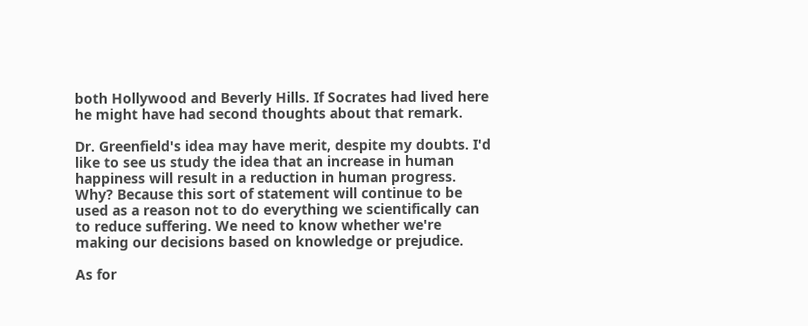both Hollywood and Beverly Hills. If Socrates had lived here he might have had second thoughts about that remark.

Dr. Greenfield's idea may have merit, despite my doubts. I'd like to see us study the idea that an increase in human happiness will result in a reduction in human progress. Why? Because this sort of statement will continue to be used as a reason not to do everything we scientifically can to reduce suffering. We need to know whether we're making our decisions based on knowledge or prejudice.

As for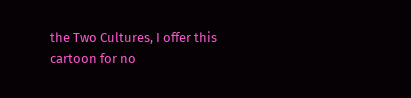the Two Cultures, I offer this cartoon for no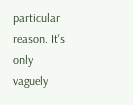particular reason. It's only vaguely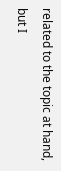related to the topic at hand, but I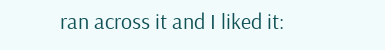ran across it and I liked it: